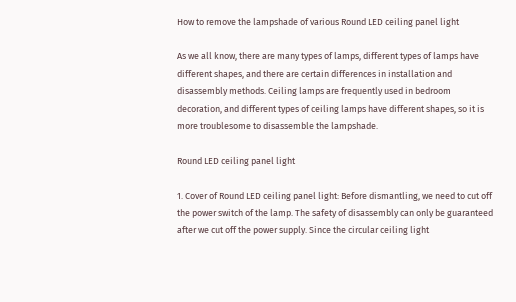How to remove the lampshade of various Round LED ceiling panel light

As we all know, there are many types of lamps, different types of lamps have different shapes, and there are certain differences in installation and disassembly methods. Ceiling lamps are frequently used in bedroom decoration, and different types of ceiling lamps have different shapes, so it is more troublesome to disassemble the lampshade.

Round LED ceiling panel light

1. Cover of Round LED ceiling panel light: Before dismantling, we need to cut off the power switch of the lamp. The safety of disassembly can only be guaranteed after we cut off the power supply. Since the circular ceiling light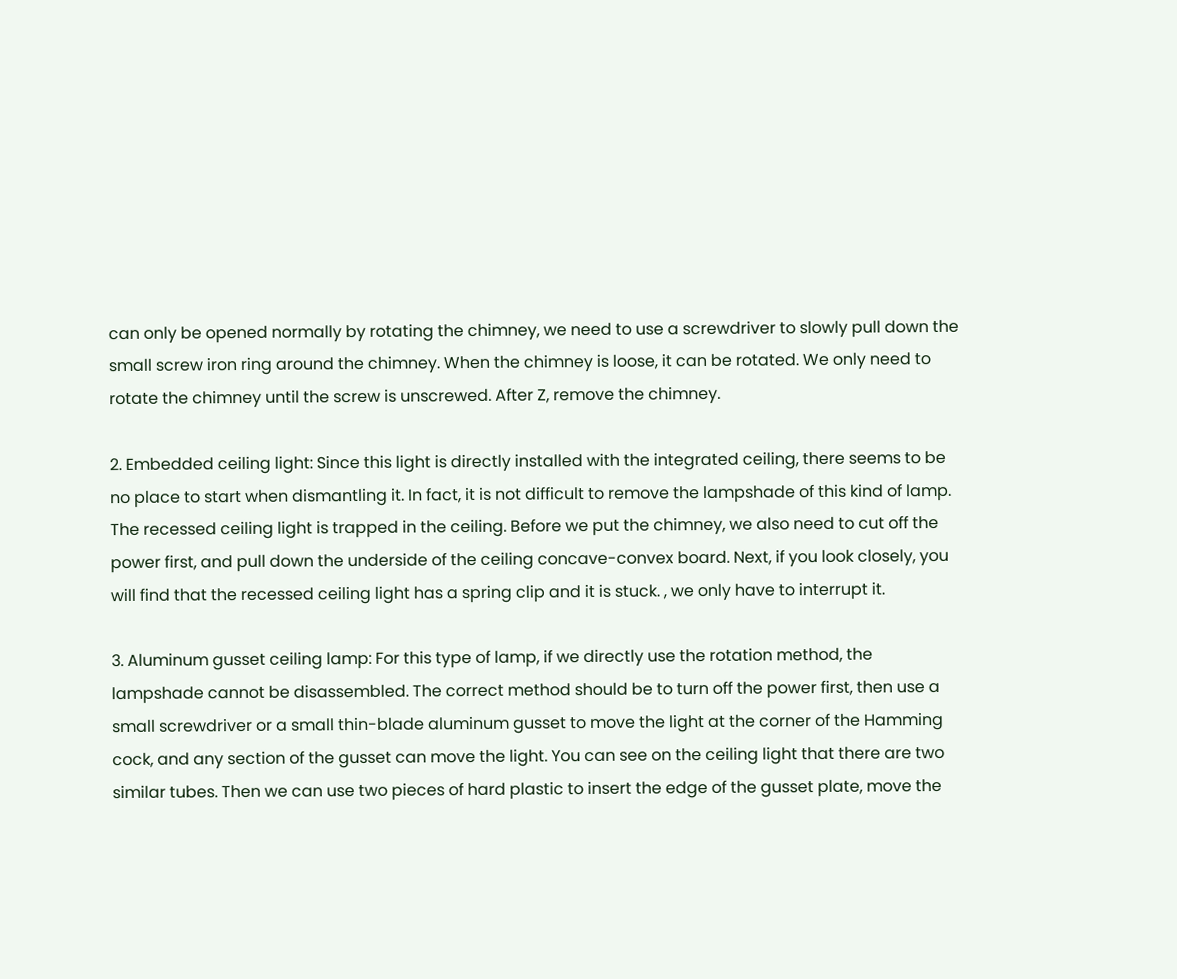can only be opened normally by rotating the chimney, we need to use a screwdriver to slowly pull down the small screw iron ring around the chimney. When the chimney is loose, it can be rotated. We only need to rotate the chimney until the screw is unscrewed. After Z, remove the chimney.

2. Embedded ceiling light: Since this light is directly installed with the integrated ceiling, there seems to be no place to start when dismantling it. In fact, it is not difficult to remove the lampshade of this kind of lamp. The recessed ceiling light is trapped in the ceiling. Before we put the chimney, we also need to cut off the power first, and pull down the underside of the ceiling concave-convex board. Next, if you look closely, you will find that the recessed ceiling light has a spring clip and it is stuck. , we only have to interrupt it.

3. Aluminum gusset ceiling lamp: For this type of lamp, if we directly use the rotation method, the lampshade cannot be disassembled. The correct method should be to turn off the power first, then use a small screwdriver or a small thin-blade aluminum gusset to move the light at the corner of the Hamming cock, and any section of the gusset can move the light. You can see on the ceiling light that there are two similar tubes. Then we can use two pieces of hard plastic to insert the edge of the gusset plate, move the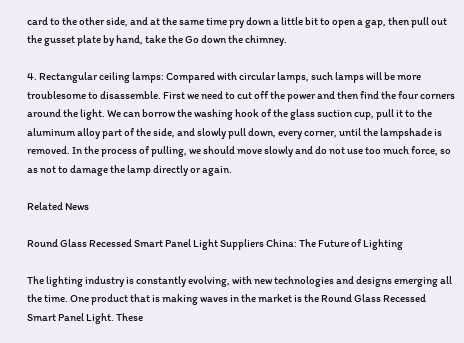card to the other side, and at the same time pry down a little bit to open a gap, then pull out the gusset plate by hand, take the Go down the chimney.

4. Rectangular ceiling lamps: Compared with circular lamps, such lamps will be more troublesome to disassemble. First we need to cut off the power and then find the four corners around the light. We can borrow the washing hook of the glass suction cup, pull it to the aluminum alloy part of the side, and slowly pull down, every corner, until the lampshade is removed. In the process of pulling, we should move slowly and do not use too much force, so as not to damage the lamp directly or again.

Related News

Round Glass Recessed Smart Panel Light Suppliers China: The Future of Lighting

The lighting industry is constantly evolving, with new technologies and designs emerging all the time. One product that is making waves in the market is the Round Glass Recessed Smart Panel Light. These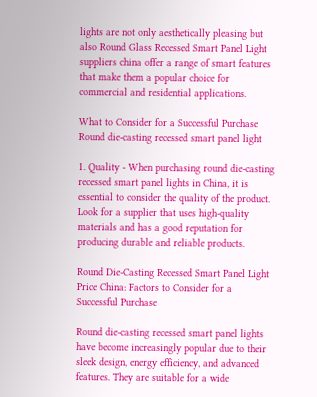lights are not only aesthetically pleasing but also Round Glass Recessed Smart Panel Light suppliers china offer a range of smart features that make them a popular choice for commercial and residential applications.

What to Consider for a Successful Purchase Round die-casting recessed smart panel light

1. Quality - When purchasing round die-casting recessed smart panel lights in China, it is essential to consider the quality of the product. Look for a supplier that uses high-quality materials and has a good reputation for producing durable and reliable products.

Round Die-Casting Recessed Smart Panel Light Price China: Factors to Consider for a Successful Purchase

Round die-casting recessed smart panel lights have become increasingly popular due to their sleek design, energy efficiency, and advanced features. They are suitable for a wide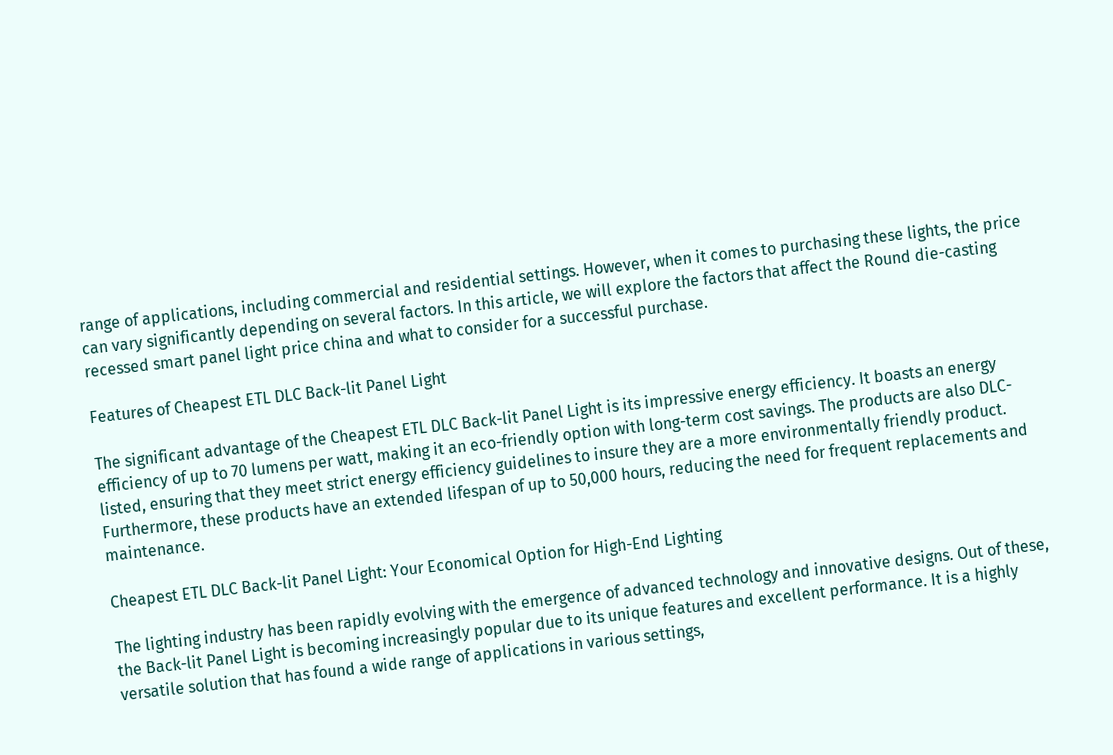range of applications, including commercial and residential settings. However, when it comes to purchasing these lights, the price can vary significantly depending on several factors. In this article, we will explore the factors that affect the Round die-casting recessed smart panel light price china and what to consider for a successful purchase.

Features of Cheapest ETL DLC Back-lit Panel Light

The significant advantage of the Cheapest ETL DLC Back-lit Panel Light is its impressive energy efficiency. It boasts an energy efficiency of up to 70 lumens per watt, making it an eco-friendly option with long-term cost savings. The products are also DLC-listed, ensuring that they meet strict energy efficiency guidelines to insure they are a more environmentally friendly product. Furthermore, these products have an extended lifespan of up to 50,000 hours, reducing the need for frequent replacements and maintenance.

Cheapest ETL DLC Back-lit Panel Light: Your Economical Option for High-End Lighting

The lighting industry has been rapidly evolving with the emergence of advanced technology and innovative designs. Out of these, the Back-lit Panel Light is becoming increasingly popular due to its unique features and excellent performance. It is a highly versatile solution that has found a wide range of applications in various settings,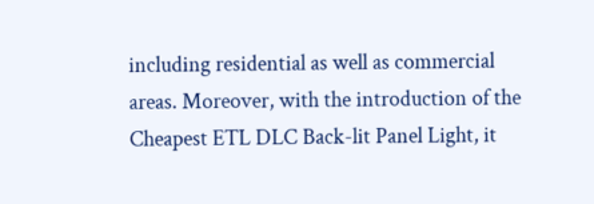including residential as well as commercial areas. Moreover, with the introduction of the Cheapest ETL DLC Back-lit Panel Light, it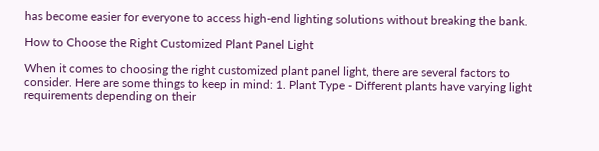has become easier for everyone to access high-end lighting solutions without breaking the bank.

How to Choose the Right Customized Plant Panel Light

When it comes to choosing the right customized plant panel light, there are several factors to consider. Here are some things to keep in mind: 1. Plant Type - Different plants have varying light requirements depending on their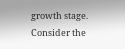growth stage. Consider the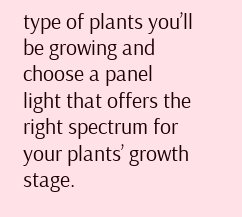type of plants you’ll be growing and choose a panel light that offers the right spectrum for your plants’ growth stage.